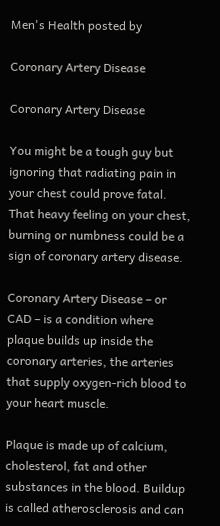Men's Health posted by

Coronary Artery Disease

Coronary Artery Disease

You might be a tough guy but ignoring that radiating pain in your chest could prove fatal. That heavy feeling on your chest, burning or numbness could be a sign of coronary artery disease.

Coronary Artery Disease – or CAD – is a condition where plaque builds up inside the coronary arteries, the arteries that supply oxygen-rich blood to your heart muscle.

Plaque is made up of calcium, cholesterol, fat and other substances in the blood. Buildup is called atherosclerosis and can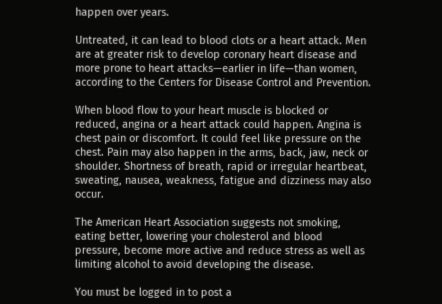happen over years.

Untreated, it can lead to blood clots or a heart attack. Men are at greater risk to develop coronary heart disease and more prone to heart attacks—earlier in life—than women, according to the Centers for Disease Control and Prevention.

When blood flow to your heart muscle is blocked or reduced, angina or a heart attack could happen. Angina is chest pain or discomfort. It could feel like pressure on the chest. Pain may also happen in the arms, back, jaw, neck or shoulder. Shortness of breath, rapid or irregular heartbeat, sweating, nausea, weakness, fatigue and dizziness may also occur.

The American Heart Association suggests not smoking, eating better, lowering your cholesterol and blood pressure, become more active and reduce stress as well as limiting alcohol to avoid developing the disease.

You must be logged in to post a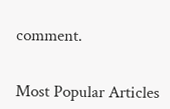comment.


Most Popular Articles